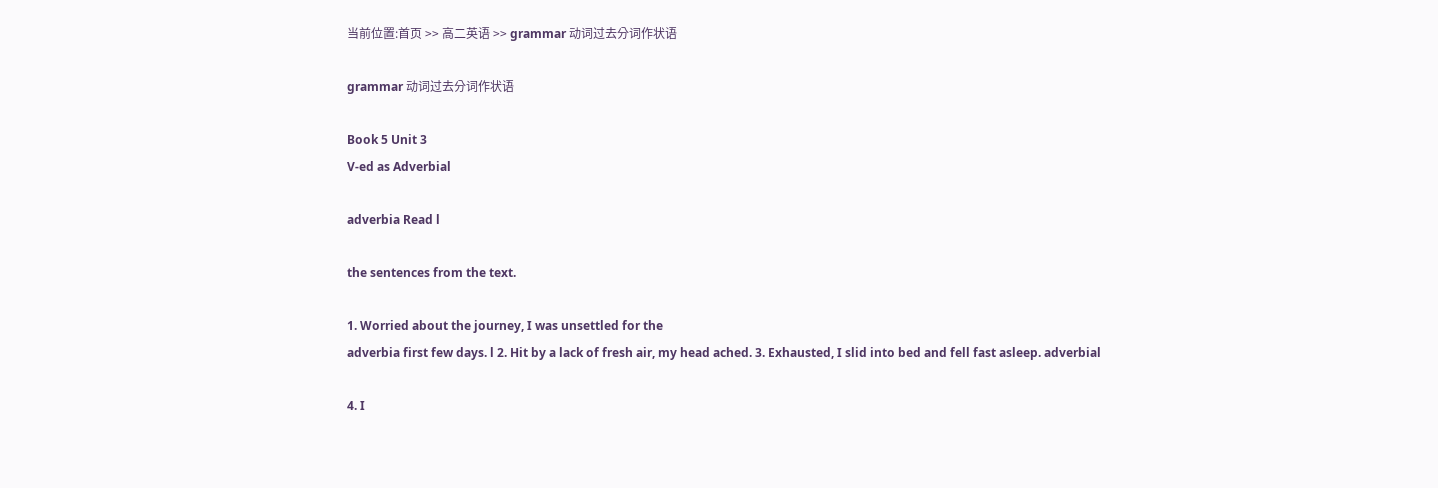当前位置:首页 >> 高二英语 >> grammar 动词过去分词作状语

grammar 动词过去分词作状语

Book 5 Unit 3
V-ed as Adverbial

adverbia Read l

the sentences from the text.

1. Worried about the journey, I was unsettled for the
adverbia first few days. l 2. Hit by a lack of fresh air, my head ached. 3. Exhausted, I slid into bed and fell fast asleep. adverbial

4. I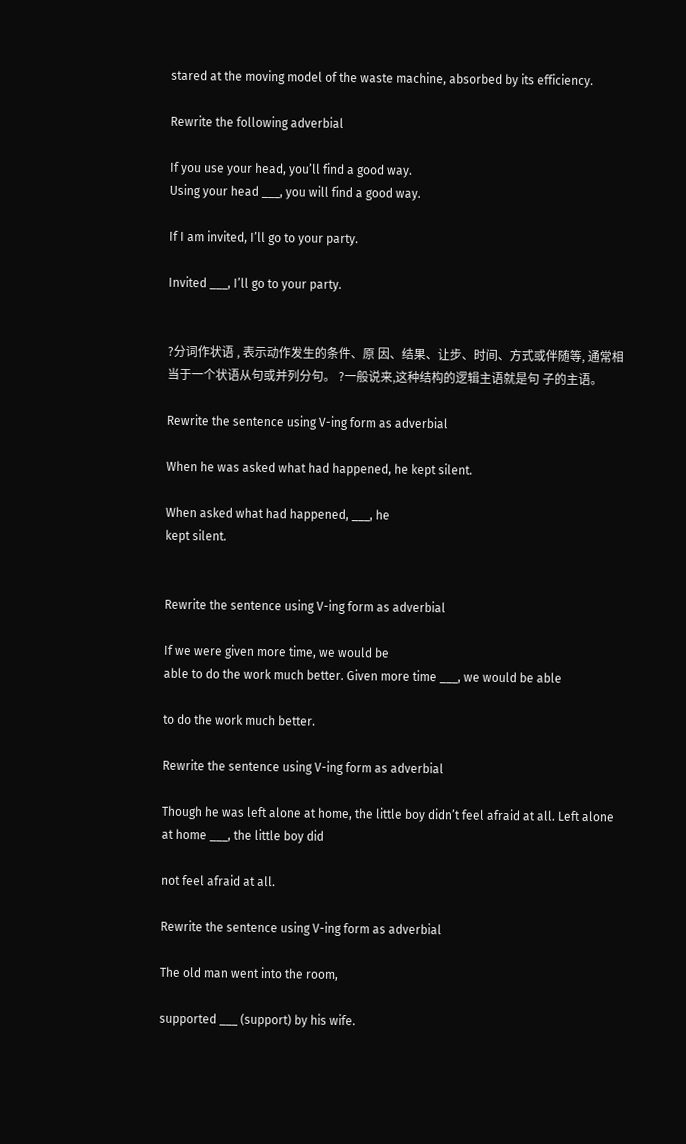stared at the moving model of the waste machine, absorbed by its efficiency.

Rewrite the following adverbial

If you use your head, you’ll find a good way.
Using your head ___, you will find a good way.

If I am invited, I’ll go to your party.

Invited ___, I’ll go to your party.


?分词作状语 , 表示动作发生的条件、原 因、结果、让步、时间、方式或伴随等, 通常相当于一个状语从句或并列分句。 ?一般说来,这种结构的逻辑主语就是句 子的主语。

Rewrite the sentence using V-ing form as adverbial

When he was asked what had happened, he kept silent.

When asked what had happened, ___, he
kept silent.


Rewrite the sentence using V-ing form as adverbial

If we were given more time, we would be
able to do the work much better. Given more time ___, we would be able

to do the work much better.

Rewrite the sentence using V-ing form as adverbial

Though he was left alone at home, the little boy didn’t feel afraid at all. Left alone at home ___, the little boy did

not feel afraid at all.

Rewrite the sentence using V-ing form as adverbial

The old man went into the room,

supported ___ (support) by his wife.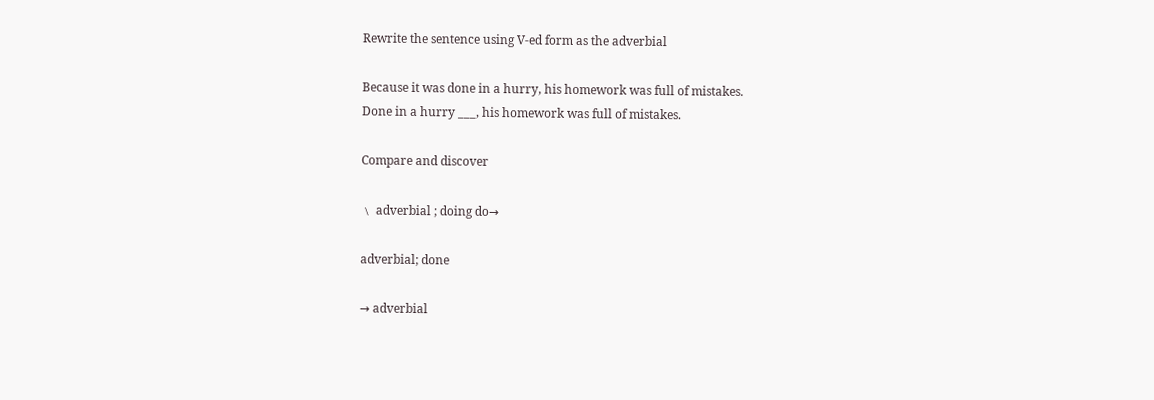Rewrite the sentence using V-ed form as the adverbial

Because it was done in a hurry, his homework was full of mistakes.
Done in a hurry ___, his homework was full of mistakes.

Compare and discover

﹨ adverbial ; doing do→

adverbial; done

→ adverbial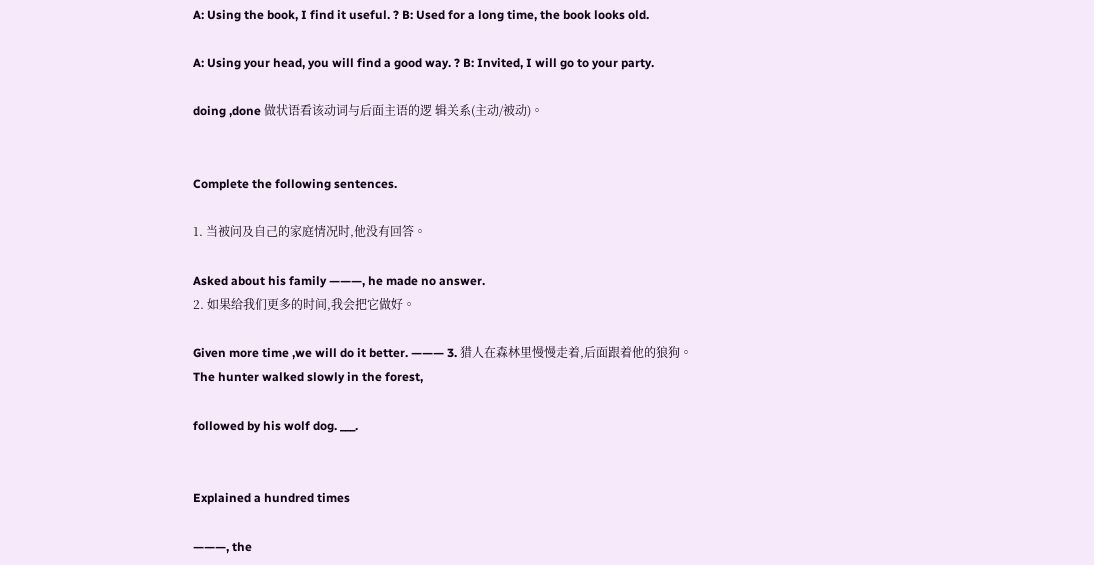A: Using the book, I find it useful. ? B: Used for a long time, the book looks old.

A: Using your head, you will find a good way. ? B: Invited, I will go to your party.

doing ,done 做状语看该动词与后面主语的逻 辑关系(主动/被动)。


Complete the following sentences.

1. 当被问及自己的家庭情况时,他没有回答。

Asked about his family ———, he made no answer.
2. 如果给我们更多的时间,我会把它做好。

Given more time ,we will do it better. ——— 3. 猎人在森林里慢慢走着,后面跟着他的狼狗。
The hunter walked slowly in the forest,

followed by his wolf dog. ___.


Explained a hundred times

———, the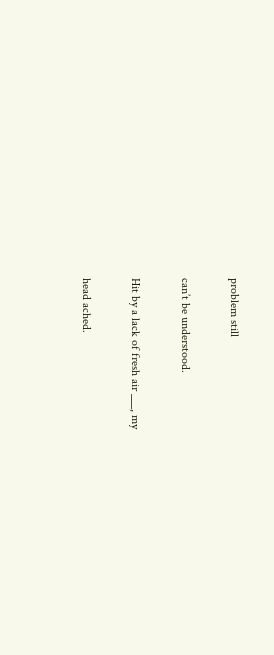problem still

can’t be understood.

Hit by a lack of fresh air ___, my

head ached.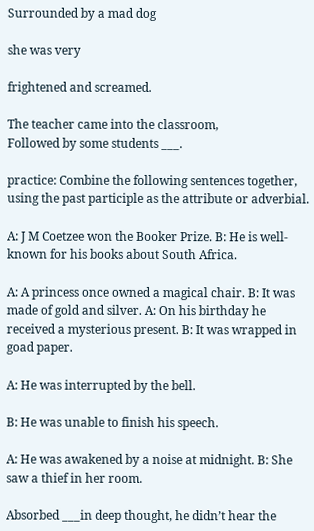Surrounded by a mad dog

she was very

frightened and screamed.

The teacher came into the classroom,
Followed by some students ___.

practice: Combine the following sentences together, using the past participle as the attribute or adverbial.

A: J M Coetzee won the Booker Prize. B: He is well-known for his books about South Africa.

A: A princess once owned a magical chair. B: It was made of gold and silver. A: On his birthday he received a mysterious present. B: It was wrapped in goad paper.

A: He was interrupted by the bell.

B: He was unable to finish his speech.

A: He was awakened by a noise at midnight. B: She saw a thief in her room.

Absorbed ___in deep thought, he didn’t hear the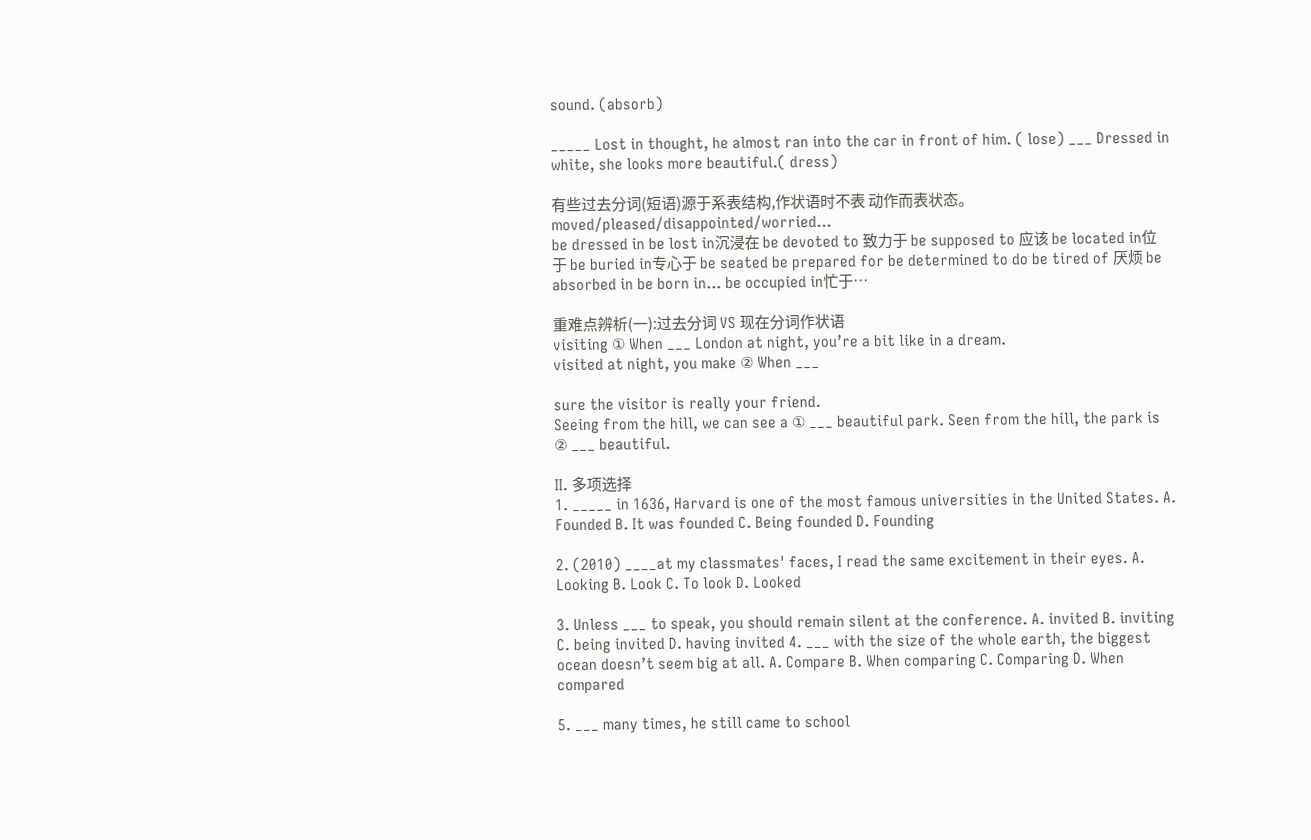sound. (absorb)

_____ Lost in thought, he almost ran into the car in front of him. ( lose) ___ Dressed in white, she looks more beautiful.( dress)

有些过去分词(短语)源于系表结构,作状语时不表 动作而表状态。 moved/pleased/disappointed/worried…
be dressed in be lost in沉浸在 be devoted to 致力于 be supposed to 应该 be located in位于 be buried in专心于 be seated be prepared for be determined to do be tired of 厌烦 be absorbed in be born in… be occupied in忙于…

重难点辨析(一):过去分词 VS 现在分词作状语
visiting ① When ___ London at night, you’re a bit like in a dream.
visited at night, you make ② When ___

sure the visitor is really your friend.
Seeing from the hill, we can see a ① ___ beautiful park. Seen from the hill, the park is ② ___ beautiful.

II. 多项选择
1. _____ in 1636, Harvard is one of the most famous universities in the United States. A. Founded B. It was founded C. Being founded D. Founding

2. (2010) ____at my classmates' faces, I read the same excitement in their eyes. A. Looking B. Look C. To look D. Looked

3. Unless ___ to speak, you should remain silent at the conference. A. invited B. inviting C. being invited D. having invited 4. ___ with the size of the whole earth, the biggest ocean doesn’t seem big at all. A. Compare B. When comparing C. Comparing D. When compared

5. ___ many times, he still came to school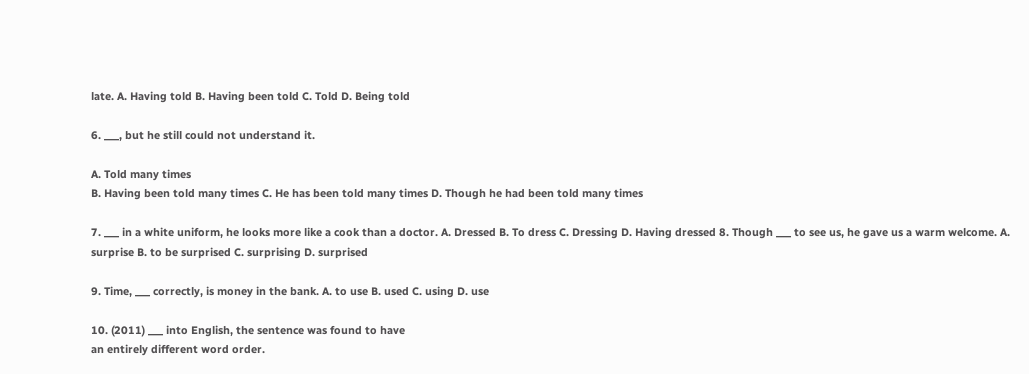late. A. Having told B. Having been told C. Told D. Being told

6. ___, but he still could not understand it.

A. Told many times
B. Having been told many times C. He has been told many times D. Though he had been told many times

7. ___ in a white uniform, he looks more like a cook than a doctor. A. Dressed B. To dress C. Dressing D. Having dressed 8. Though ___ to see us, he gave us a warm welcome. A. surprise B. to be surprised C. surprising D. surprised

9. Time, ___ correctly, is money in the bank. A. to use B. used C. using D. use

10. (2011) ___ into English, the sentence was found to have
an entirely different word order.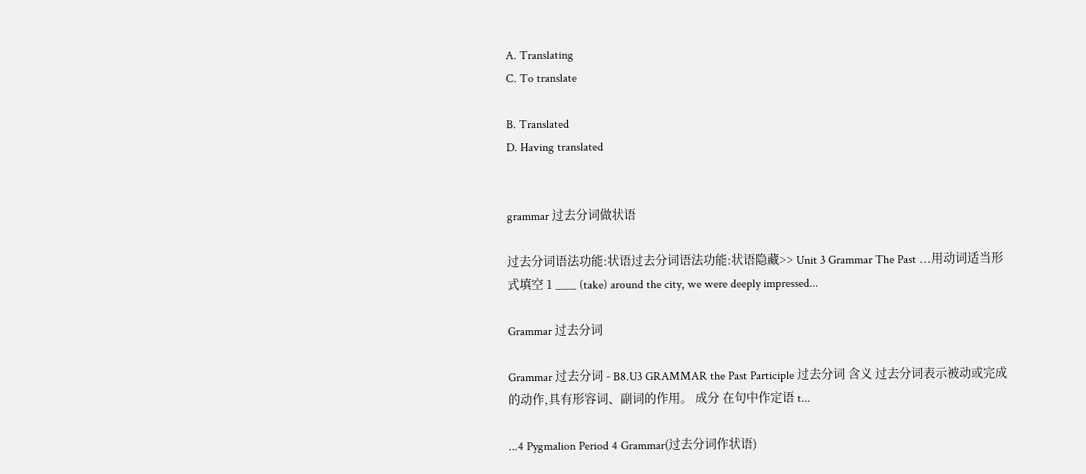A. Translating
C. To translate

B. Translated
D. Having translated


grammar 过去分词做状语

过去分词语法功能:状语过去分词语法功能:状语隐藏>> Unit 3 Grammar The Past ...用动词适当形式填空 1 ___ (take) around the city, we were deeply impressed...

Grammar 过去分词

Grammar 过去分词 - B8.U3 GRAMMAR the Past Participle 过去分词 含义 过去分词表示被动或完成的动作,具有形容词、副词的作用。 成分 在句中作定语 t...

...4 Pygmalion Period 4 Grammar(过去分词作状语)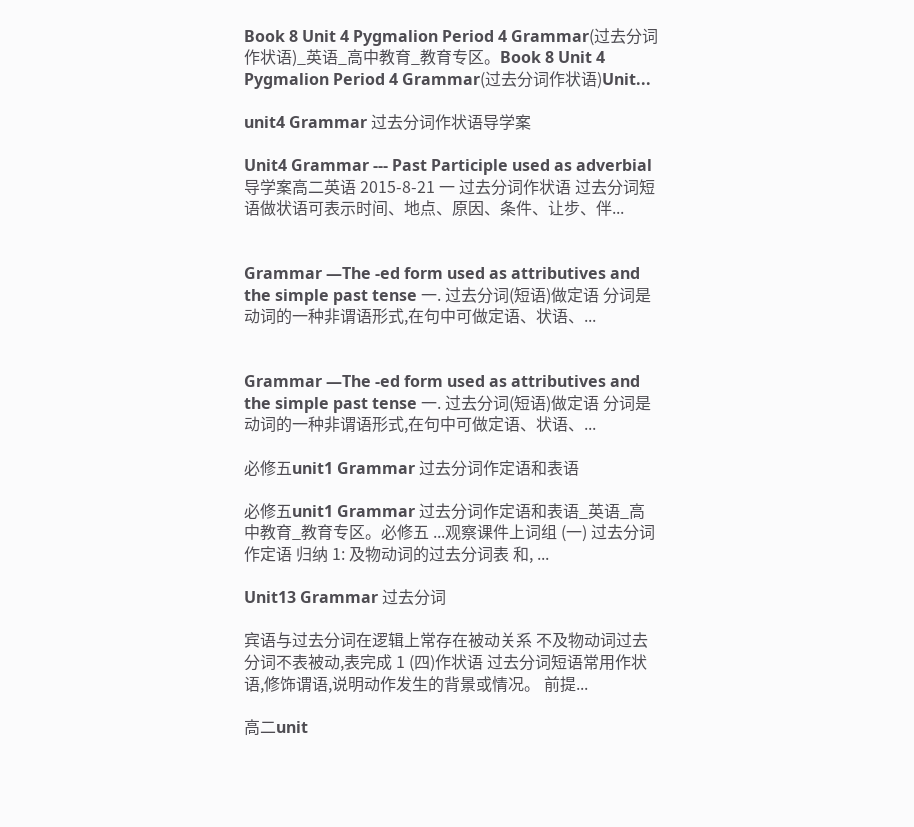Book 8 Unit 4 Pygmalion Period 4 Grammar(过去分词作状语)_英语_高中教育_教育专区。Book 8 Unit 4 Pygmalion Period 4 Grammar(过去分词作状语)Unit...

unit4 Grammar 过去分词作状语导学案

Unit4 Grammar --- Past Participle used as adverbial 导学案高二英语 2015-8-21 一 过去分词作状语 过去分词短语做状语可表示时间、地点、原因、条件、让步、伴...


Grammar —The -ed form used as attributives and the simple past tense 一. 过去分词(短语)做定语 分词是动词的一种非谓语形式,在句中可做定语、状语、...


Grammar —The -ed form used as attributives and the simple past tense 一. 过去分词(短语)做定语 分词是动词的一种非谓语形式,在句中可做定语、状语、...

必修五unit1 Grammar 过去分词作定语和表语

必修五unit1 Grammar 过去分词作定语和表语_英语_高中教育_教育专区。必修五 ...观察课件上词组 (一) 过去分词作定语 归纳 1: 及物动词的过去分词表 和, ...

Unit13 Grammar 过去分词

宾语与过去分词在逻辑上常存在被动关系 不及物动词过去分词不表被动,表完成 1 (四)作状语 过去分词短语常用作状语,修饰谓语,说明动作发生的背景或情况。 前提...

高二unit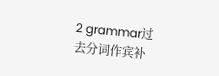2 grammar过去分词作宾补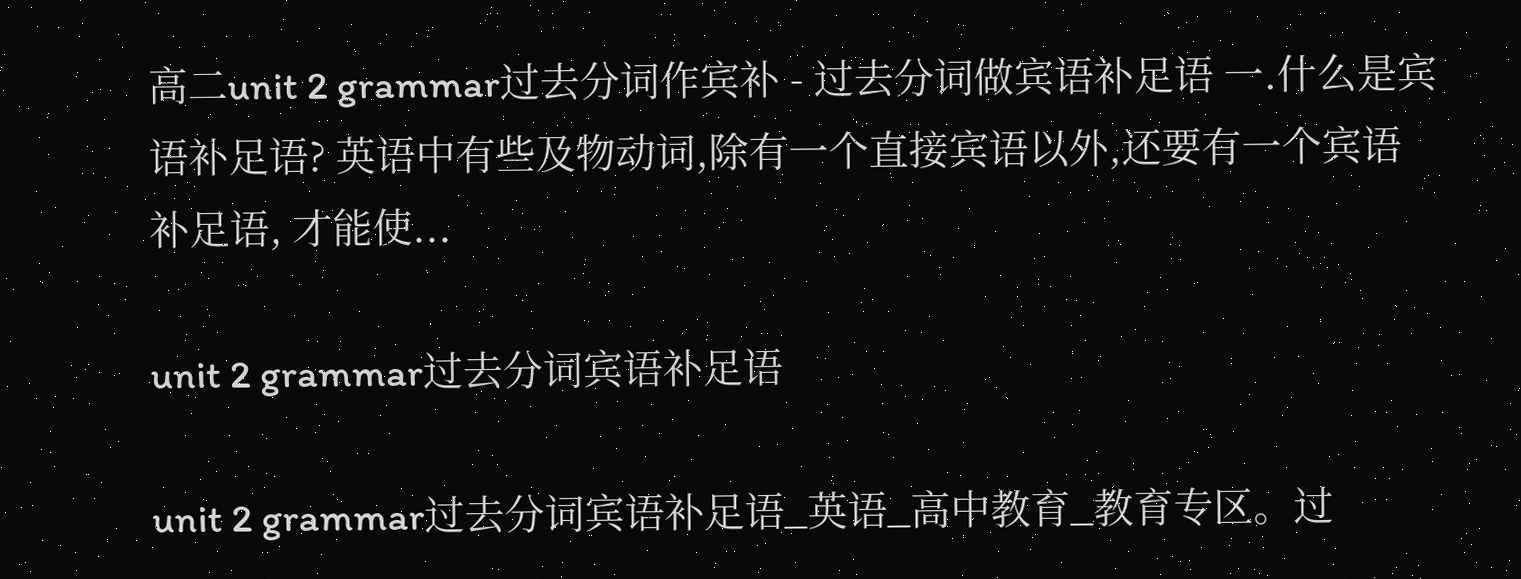高二unit 2 grammar过去分词作宾补 - 过去分词做宾语补足语 一.什么是宾语补足语? 英语中有些及物动词,除有一个直接宾语以外,还要有一个宾语补足语, 才能使...

unit 2 grammar过去分词宾语补足语

unit 2 grammar过去分词宾语补足语_英语_高中教育_教育专区。过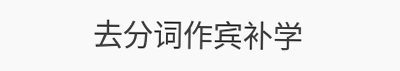去分词作宾补学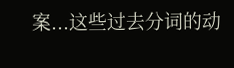案...这些过去分词的动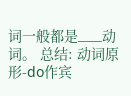词一般都是___动词。 总结: 动词原形-do作宾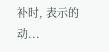补时, 表示的动...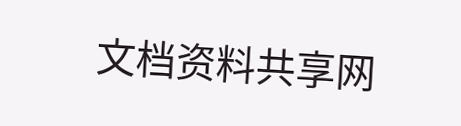文档资料共享网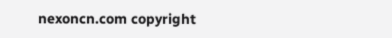nexoncn.com copyright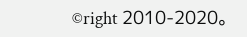©right 2010-2020。